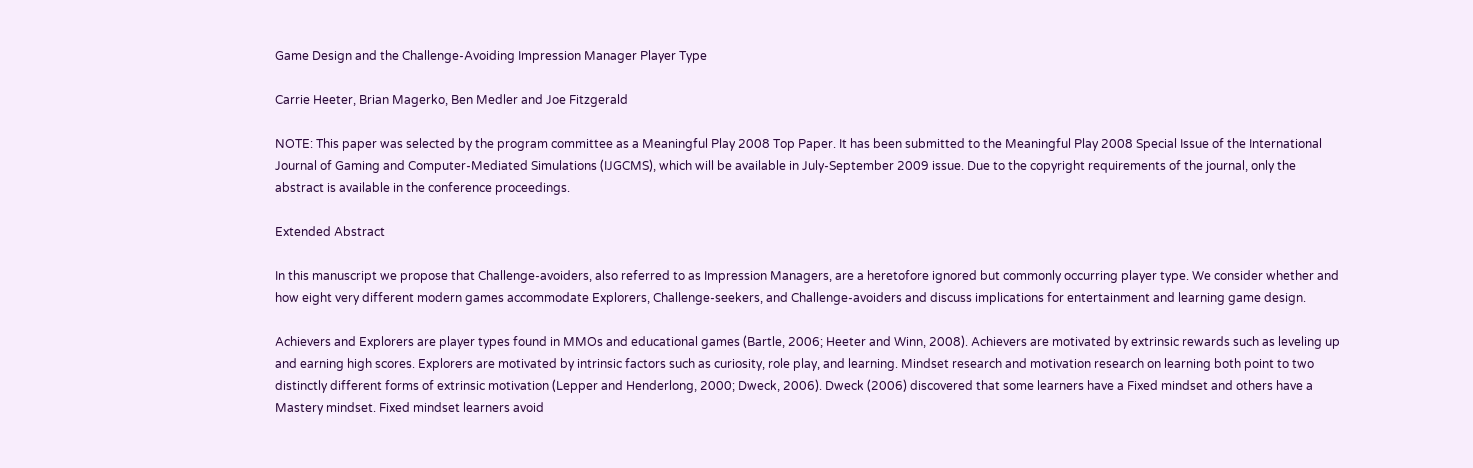Game Design and the Challenge-Avoiding Impression Manager Player Type

Carrie Heeter, Brian Magerko, Ben Medler and Joe Fitzgerald

NOTE: This paper was selected by the program committee as a Meaningful Play 2008 Top Paper. It has been submitted to the Meaningful Play 2008 Special Issue of the International Journal of Gaming and Computer-Mediated Simulations (IJGCMS), which will be available in July-September 2009 issue. Due to the copyright requirements of the journal, only the abstract is available in the conference proceedings.

Extended Abstract

In this manuscript we propose that Challenge-avoiders, also referred to as Impression Managers, are a heretofore ignored but commonly occurring player type. We consider whether and how eight very different modern games accommodate Explorers, Challenge-seekers, and Challenge-avoiders and discuss implications for entertainment and learning game design.

Achievers and Explorers are player types found in MMOs and educational games (Bartle, 2006; Heeter and Winn, 2008). Achievers are motivated by extrinsic rewards such as leveling up and earning high scores. Explorers are motivated by intrinsic factors such as curiosity, role play, and learning. Mindset research and motivation research on learning both point to two distinctly different forms of extrinsic motivation (Lepper and Henderlong, 2000; Dweck, 2006). Dweck (2006) discovered that some learners have a Fixed mindset and others have a Mastery mindset. Fixed mindset learners avoid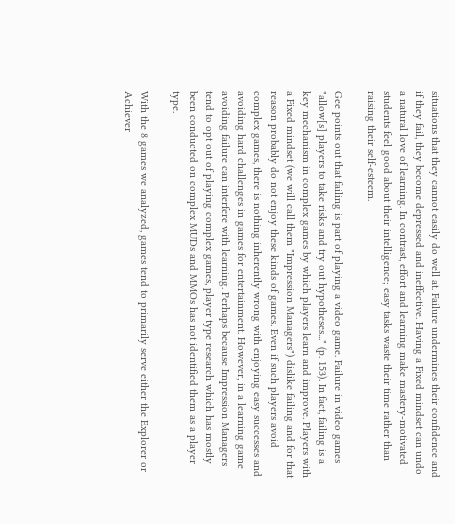situations that they cannot easily do well at. Failure undermines their confidence and if they fail, they become depressed and ineffective. Having a Fixed mindset can undo a natural love of learning. In contrast, effort and learning make mastery-motivated students feel good about their intelligence; easy tasks waste their time rather than raising their self-esteem.

Gee points out that failing is part of playing a video game. Failure in video games "allow[s] players to take risks and try out hypotheses..." (p. 153). In fact, failing is a key mechanism in complex games by which players learn and improve. Players with a Fixed mindset (we will call them "Impression Managers") dislike failing and for that reason probably do not enjoy these kinds of games. Even if such players avoid complex games, there is nothing inherently wrong with enjoying easy successes and avoiding hard challenges in games for entertainment. However, in a learning game avoiding failure can interfere with learning. Perhaps because Impression Managers tend to opt out of playing complex games, player type research which has mostly been conducted on complex MUDs and MMOs has not identified them as a player type.

With the 8 games we analyzed, games tend to primarily serve either the Explorer or Achiever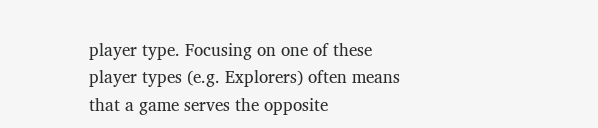player type. Focusing on one of these player types (e.g. Explorers) often means that a game serves the opposite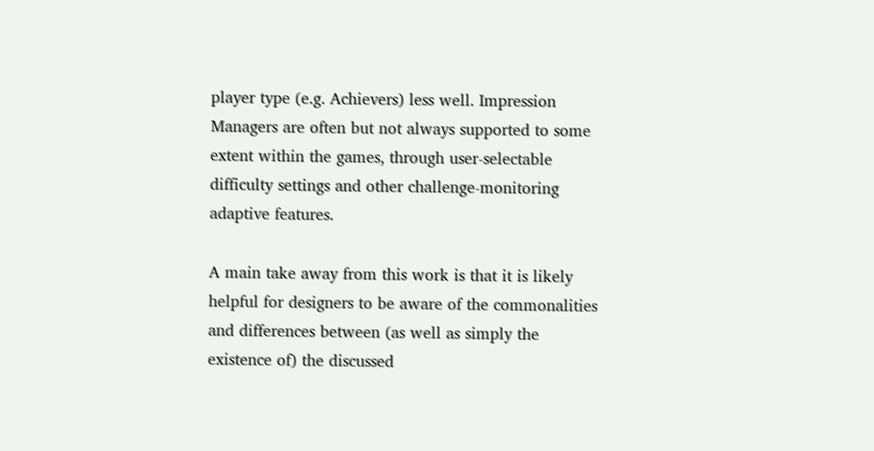player type (e.g. Achievers) less well. Impression Managers are often but not always supported to some extent within the games, through user-selectable difficulty settings and other challenge-monitoring adaptive features.

A main take away from this work is that it is likely helpful for designers to be aware of the commonalities and differences between (as well as simply the existence of) the discussed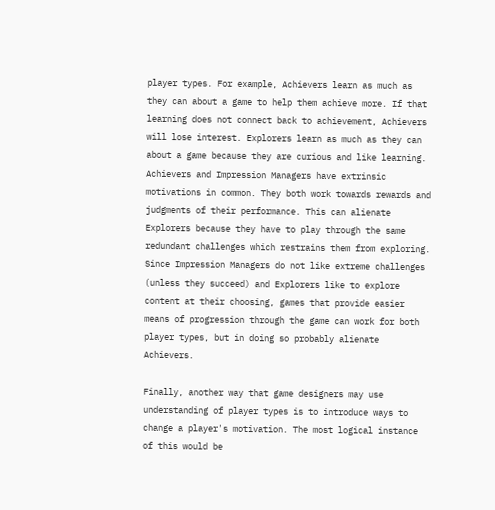player types. For example, Achievers learn as much as they can about a game to help them achieve more. If that learning does not connect back to achievement, Achievers will lose interest. Explorers learn as much as they can about a game because they are curious and like learning. Achievers and Impression Managers have extrinsic motivations in common. They both work towards rewards and judgments of their performance. This can alienate Explorers because they have to play through the same redundant challenges which restrains them from exploring. Since Impression Managers do not like extreme challenges (unless they succeed) and Explorers like to explore content at their choosing, games that provide easier means of progression through the game can work for both player types, but in doing so probably alienate Achievers.

Finally, another way that game designers may use understanding of player types is to introduce ways to change a player's motivation. The most logical instance of this would be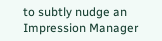to subtly nudge an Impression Manager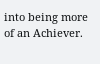into being more of an Achiever.